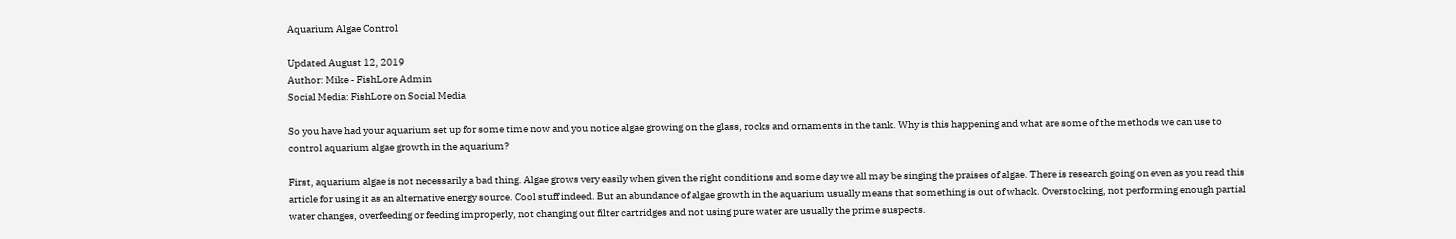Aquarium Algae Control

Updated August 12, 2019
Author: Mike - FishLore Admin
Social Media: FishLore on Social Media

So you have had your aquarium set up for some time now and you notice algae growing on the glass, rocks and ornaments in the tank. Why is this happening and what are some of the methods we can use to control aquarium algae growth in the aquarium?

First, aquarium algae is not necessarily a bad thing. Algae grows very easily when given the right conditions and some day we all may be singing the praises of algae. There is research going on even as you read this article for using it as an alternative energy source. Cool stuff indeed. But an abundance of algae growth in the aquarium usually means that something is out of whack. Overstocking, not performing enough partial water changes, overfeeding or feeding improperly, not changing out filter cartridges and not using pure water are usually the prime suspects.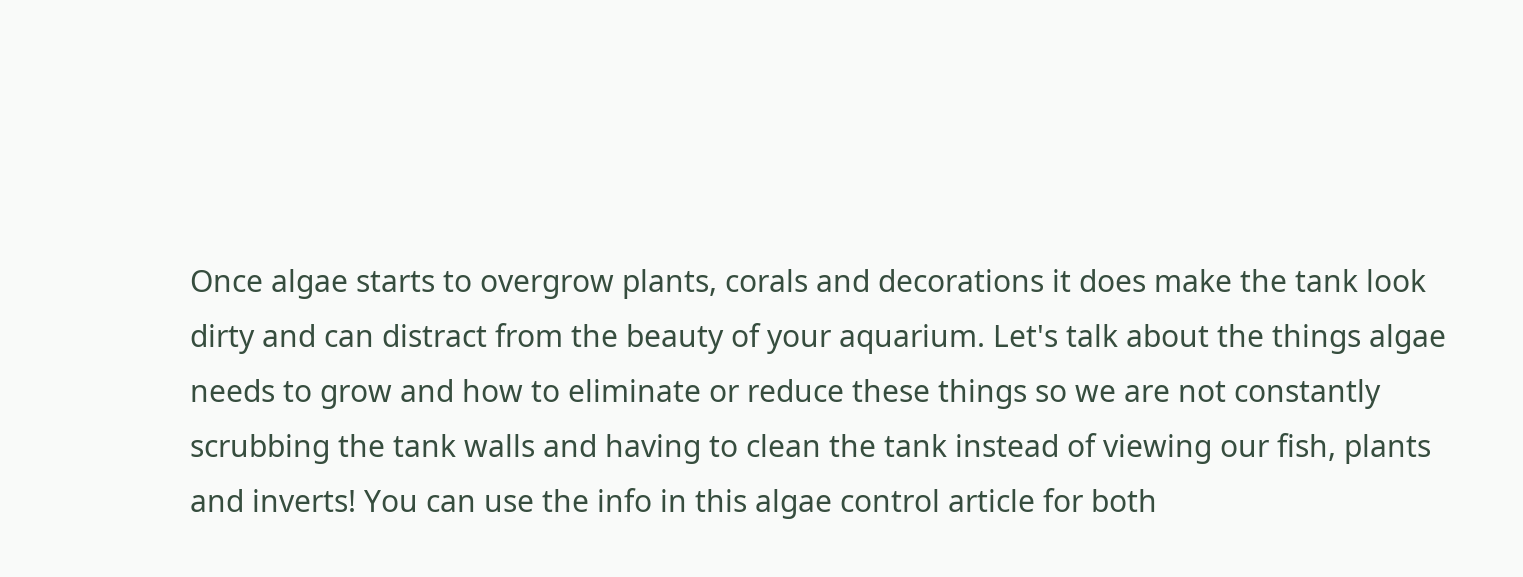Once algae starts to overgrow plants, corals and decorations it does make the tank look dirty and can distract from the beauty of your aquarium. Let's talk about the things algae needs to grow and how to eliminate or reduce these things so we are not constantly scrubbing the tank walls and having to clean the tank instead of viewing our fish, plants and inverts! You can use the info in this algae control article for both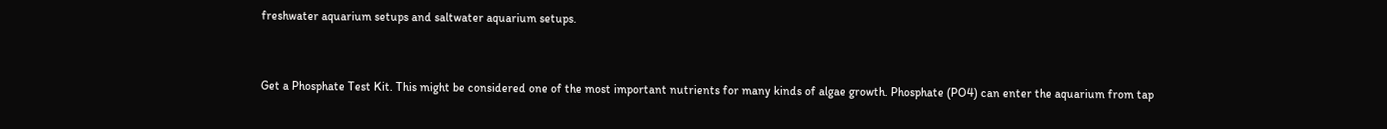freshwater aquarium setups and saltwater aquarium setups.


Get a Phosphate Test Kit. This might be considered one of the most important nutrients for many kinds of algae growth. Phosphate (PO4) can enter the aquarium from tap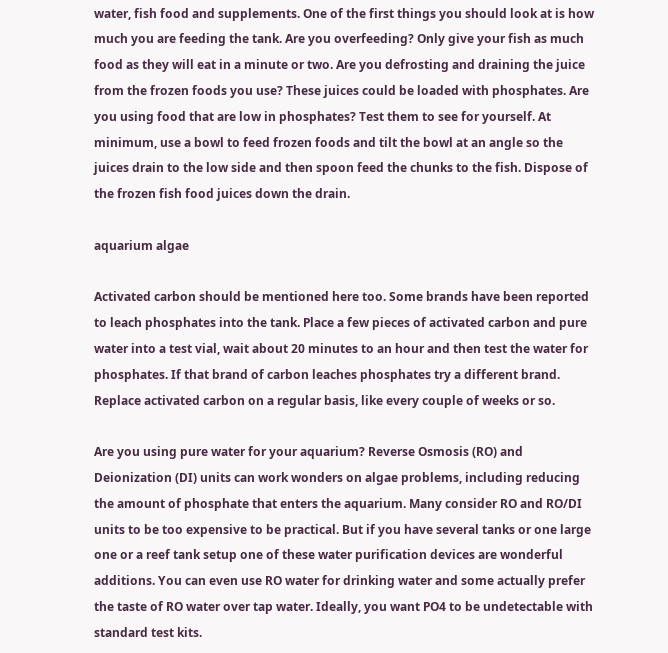water, fish food and supplements. One of the first things you should look at is how much you are feeding the tank. Are you overfeeding? Only give your fish as much food as they will eat in a minute or two. Are you defrosting and draining the juice from the frozen foods you use? These juices could be loaded with phosphates. Are you using food that are low in phosphates? Test them to see for yourself. At minimum, use a bowl to feed frozen foods and tilt the bowl at an angle so the juices drain to the low side and then spoon feed the chunks to the fish. Dispose of the frozen fish food juices down the drain.

aquarium algae

Activated carbon should be mentioned here too. Some brands have been reported to leach phosphates into the tank. Place a few pieces of activated carbon and pure water into a test vial, wait about 20 minutes to an hour and then test the water for phosphates. If that brand of carbon leaches phosphates try a different brand. Replace activated carbon on a regular basis, like every couple of weeks or so.

Are you using pure water for your aquarium? Reverse Osmosis (RO) and Deionization (DI) units can work wonders on algae problems, including reducing the amount of phosphate that enters the aquarium. Many consider RO and RO/DI units to be too expensive to be practical. But if you have several tanks or one large one or a reef tank setup one of these water purification devices are wonderful additions. You can even use RO water for drinking water and some actually prefer the taste of RO water over tap water. Ideally, you want PO4 to be undetectable with standard test kits.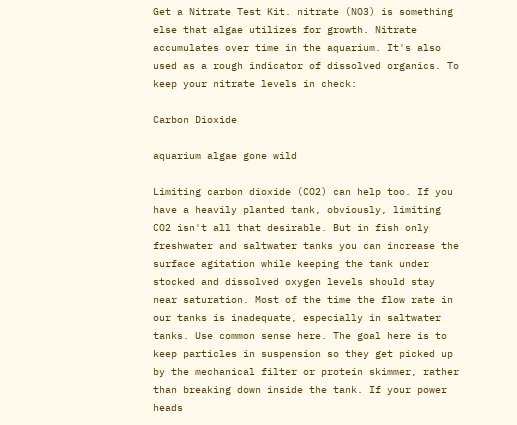Get a Nitrate Test Kit. nitrate (NO3) is something else that algae utilizes for growth. Nitrate accumulates over time in the aquarium. It's also used as a rough indicator of dissolved organics. To keep your nitrate levels in check:

Carbon Dioxide

aquarium algae gone wild

Limiting carbon dioxide (CO2) can help too. If you have a heavily planted tank, obviously, limiting CO2 isn't all that desirable. But in fish only freshwater and saltwater tanks you can increase the surface agitation while keeping the tank under stocked and dissolved oxygen levels should stay near saturation. Most of the time the flow rate in our tanks is inadequate, especially in saltwater tanks. Use common sense here. The goal here is to keep particles in suspension so they get picked up by the mechanical filter or protein skimmer, rather than breaking down inside the tank. If your power heads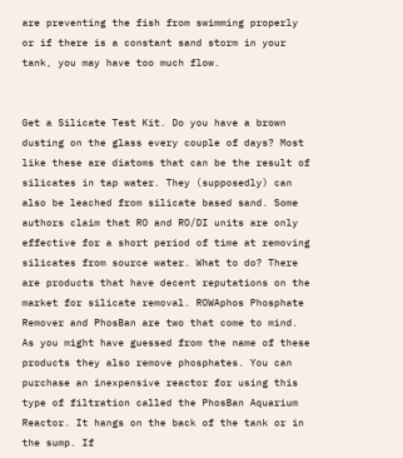are preventing the fish from swimming properly or if there is a constant sand storm in your tank, you may have too much flow.


Get a Silicate Test Kit. Do you have a brown dusting on the glass every couple of days? Most like these are diatoms that can be the result of silicates in tap water. They (supposedly) can also be leached from silicate based sand. Some authors claim that RO and RO/DI units are only effective for a short period of time at removing silicates from source water. What to do? There are products that have decent reputations on the market for silicate removal. ROWAphos Phosphate Remover and PhosBan are two that come to mind. As you might have guessed from the name of these products they also remove phosphates. You can purchase an inexpensive reactor for using this type of filtration called the PhosBan Aquarium Reactor. It hangs on the back of the tank or in the sump. If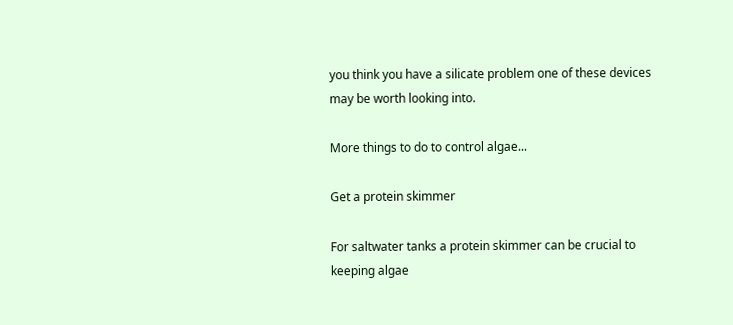you think you have a silicate problem one of these devices may be worth looking into.

More things to do to control algae...

Get a protein skimmer

For saltwater tanks a protein skimmer can be crucial to keeping algae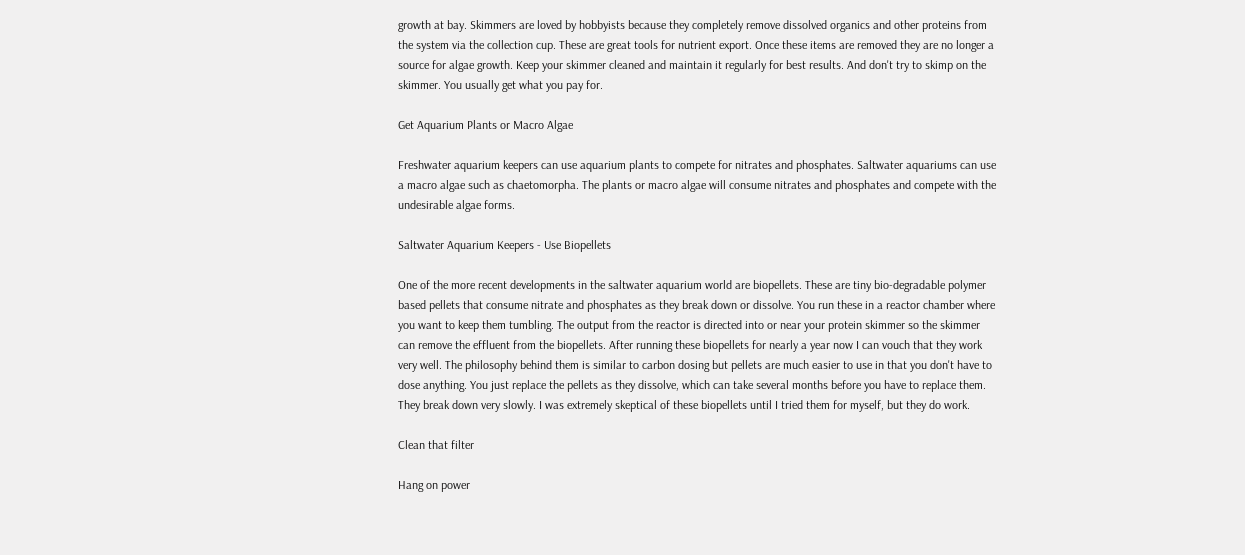growth at bay. Skimmers are loved by hobbyists because they completely remove dissolved organics and other proteins from the system via the collection cup. These are great tools for nutrient export. Once these items are removed they are no longer a source for algae growth. Keep your skimmer cleaned and maintain it regularly for best results. And don't try to skimp on the skimmer. You usually get what you pay for.

Get Aquarium Plants or Macro Algae

Freshwater aquarium keepers can use aquarium plants to compete for nitrates and phosphates. Saltwater aquariums can use a macro algae such as chaetomorpha. The plants or macro algae will consume nitrates and phosphates and compete with the undesirable algae forms.

Saltwater Aquarium Keepers - Use Biopellets

One of the more recent developments in the saltwater aquarium world are biopellets. These are tiny bio-degradable polymer based pellets that consume nitrate and phosphates as they break down or dissolve. You run these in a reactor chamber where you want to keep them tumbling. The output from the reactor is directed into or near your protein skimmer so the skimmer can remove the effluent from the biopellets. After running these biopellets for nearly a year now I can vouch that they work very well. The philosophy behind them is similar to carbon dosing but pellets are much easier to use in that you don't have to dose anything. You just replace the pellets as they dissolve, which can take several months before you have to replace them. They break down very slowly. I was extremely skeptical of these biopellets until I tried them for myself, but they do work.

Clean that filter

Hang on power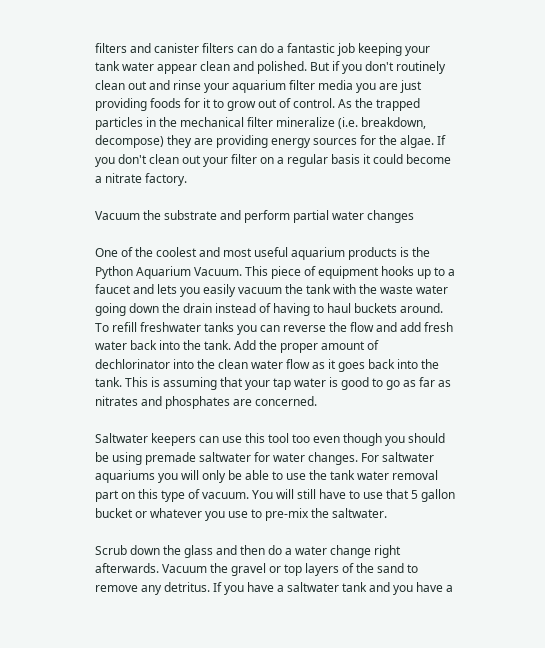filters and canister filters can do a fantastic job keeping your tank water appear clean and polished. But if you don't routinely clean out and rinse your aquarium filter media you are just providing foods for it to grow out of control. As the trapped particles in the mechanical filter mineralize (i.e. breakdown, decompose) they are providing energy sources for the algae. If you don't clean out your filter on a regular basis it could become a nitrate factory.

Vacuum the substrate and perform partial water changes

One of the coolest and most useful aquarium products is the Python Aquarium Vacuum. This piece of equipment hooks up to a faucet and lets you easily vacuum the tank with the waste water going down the drain instead of having to haul buckets around. To refill freshwater tanks you can reverse the flow and add fresh water back into the tank. Add the proper amount of dechlorinator into the clean water flow as it goes back into the tank. This is assuming that your tap water is good to go as far as nitrates and phosphates are concerned.

Saltwater keepers can use this tool too even though you should be using premade saltwater for water changes. For saltwater aquariums you will only be able to use the tank water removal part on this type of vacuum. You will still have to use that 5 gallon bucket or whatever you use to pre-mix the saltwater.

Scrub down the glass and then do a water change right afterwards. Vacuum the gravel or top layers of the sand to remove any detritus. If you have a saltwater tank and you have a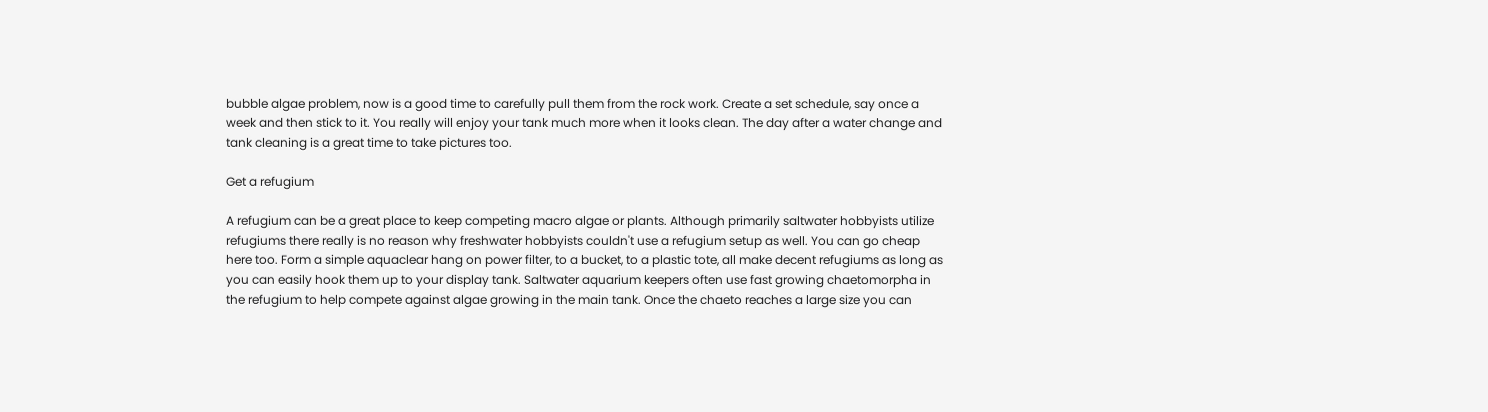bubble algae problem, now is a good time to carefully pull them from the rock work. Create a set schedule, say once a week and then stick to it. You really will enjoy your tank much more when it looks clean. The day after a water change and tank cleaning is a great time to take pictures too.

Get a refugium

A refugium can be a great place to keep competing macro algae or plants. Although primarily saltwater hobbyists utilize refugiums there really is no reason why freshwater hobbyists couldn't use a refugium setup as well. You can go cheap here too. Form a simple aquaclear hang on power filter, to a bucket, to a plastic tote, all make decent refugiums as long as you can easily hook them up to your display tank. Saltwater aquarium keepers often use fast growing chaetomorpha in the refugium to help compete against algae growing in the main tank. Once the chaeto reaches a large size you can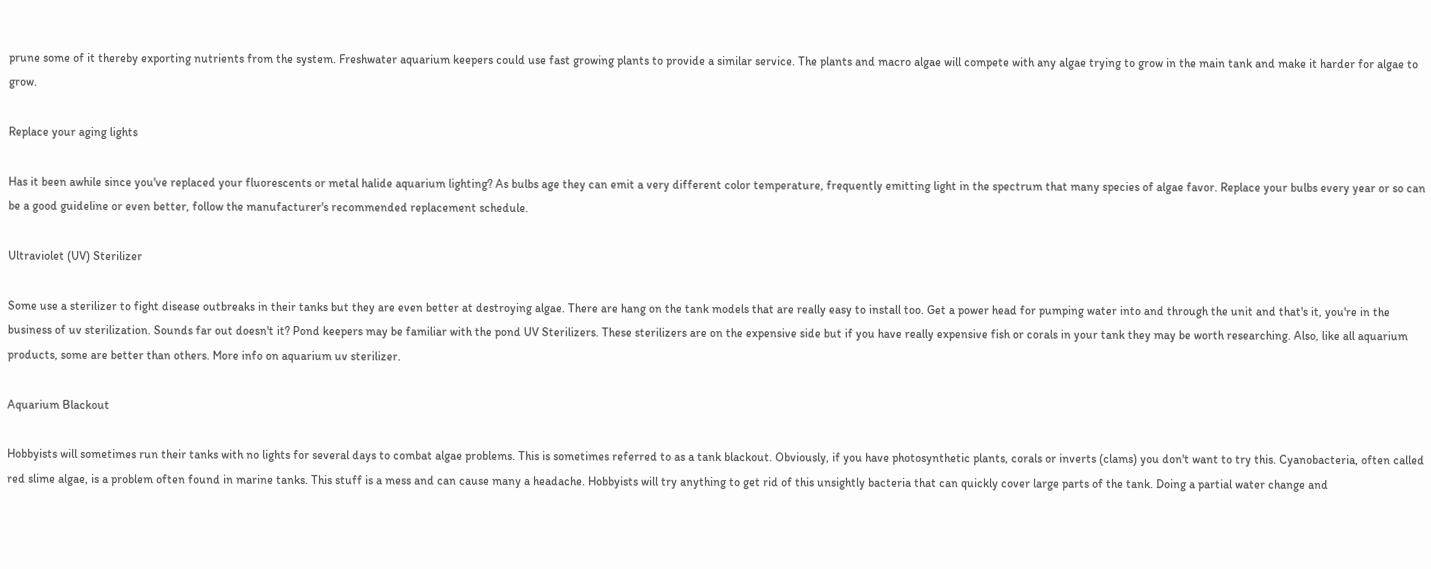prune some of it thereby exporting nutrients from the system. Freshwater aquarium keepers could use fast growing plants to provide a similar service. The plants and macro algae will compete with any algae trying to grow in the main tank and make it harder for algae to grow.

Replace your aging lights

Has it been awhile since you've replaced your fluorescents or metal halide aquarium lighting? As bulbs age they can emit a very different color temperature, frequently emitting light in the spectrum that many species of algae favor. Replace your bulbs every year or so can be a good guideline or even better, follow the manufacturer's recommended replacement schedule.

Ultraviolet (UV) Sterilizer

Some use a sterilizer to fight disease outbreaks in their tanks but they are even better at destroying algae. There are hang on the tank models that are really easy to install too. Get a power head for pumping water into and through the unit and that's it, you're in the business of uv sterilization. Sounds far out doesn't it? Pond keepers may be familiar with the pond UV Sterilizers. These sterilizers are on the expensive side but if you have really expensive fish or corals in your tank they may be worth researching. Also, like all aquarium products, some are better than others. More info on aquarium uv sterilizer.

Aquarium Blackout

Hobbyists will sometimes run their tanks with no lights for several days to combat algae problems. This is sometimes referred to as a tank blackout. Obviously, if you have photosynthetic plants, corals or inverts (clams) you don't want to try this. Cyanobacteria, often called red slime algae, is a problem often found in marine tanks. This stuff is a mess and can cause many a headache. Hobbyists will try anything to get rid of this unsightly bacteria that can quickly cover large parts of the tank. Doing a partial water change and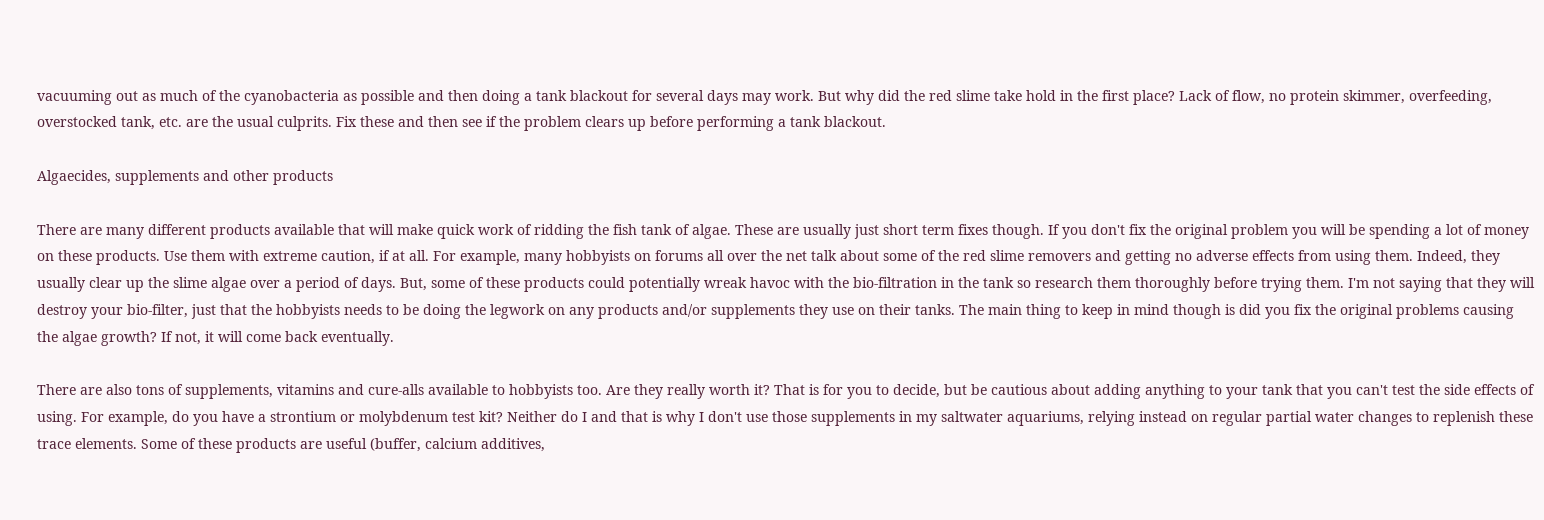vacuuming out as much of the cyanobacteria as possible and then doing a tank blackout for several days may work. But why did the red slime take hold in the first place? Lack of flow, no protein skimmer, overfeeding, overstocked tank, etc. are the usual culprits. Fix these and then see if the problem clears up before performing a tank blackout.

Algaecides, supplements and other products

There are many different products available that will make quick work of ridding the fish tank of algae. These are usually just short term fixes though. If you don't fix the original problem you will be spending a lot of money on these products. Use them with extreme caution, if at all. For example, many hobbyists on forums all over the net talk about some of the red slime removers and getting no adverse effects from using them. Indeed, they usually clear up the slime algae over a period of days. But, some of these products could potentially wreak havoc with the bio-filtration in the tank so research them thoroughly before trying them. I'm not saying that they will destroy your bio-filter, just that the hobbyists needs to be doing the legwork on any products and/or supplements they use on their tanks. The main thing to keep in mind though is did you fix the original problems causing the algae growth? If not, it will come back eventually.

There are also tons of supplements, vitamins and cure-alls available to hobbyists too. Are they really worth it? That is for you to decide, but be cautious about adding anything to your tank that you can't test the side effects of using. For example, do you have a strontium or molybdenum test kit? Neither do I and that is why I don't use those supplements in my saltwater aquariums, relying instead on regular partial water changes to replenish these trace elements. Some of these products are useful (buffer, calcium additives,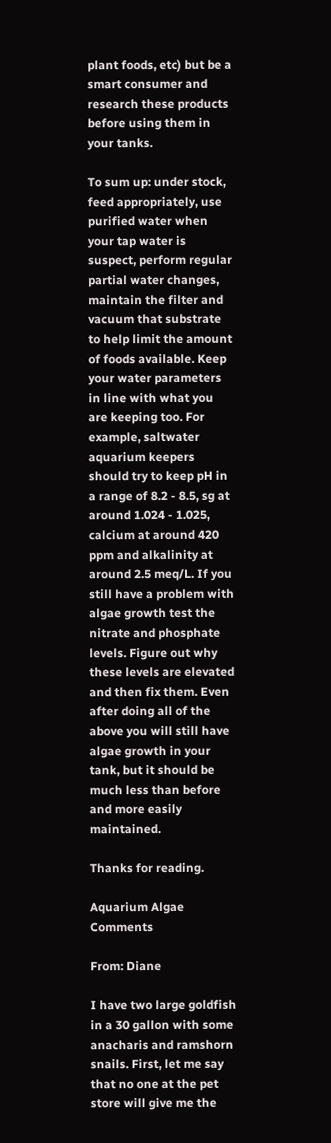plant foods, etc) but be a smart consumer and research these products before using them in your tanks.

To sum up: under stock, feed appropriately, use purified water when your tap water is suspect, perform regular partial water changes, maintain the filter and vacuum that substrate to help limit the amount of foods available. Keep your water parameters in line with what you are keeping too. For example, saltwater aquarium keepers should try to keep pH in a range of 8.2 - 8.5, sg at around 1.024 - 1.025, calcium at around 420 ppm and alkalinity at around 2.5 meq/L. If you still have a problem with algae growth test the nitrate and phosphate levels. Figure out why these levels are elevated and then fix them. Even after doing all of the above you will still have algae growth in your tank, but it should be much less than before and more easily maintained.

Thanks for reading.

Aquarium Algae Comments

From: Diane

I have two large goldfish in a 30 gallon with some anacharis and ramshorn snails. First, let me say that no one at the pet store will give me the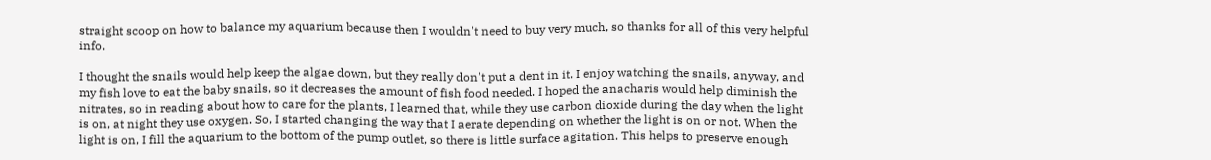straight scoop on how to balance my aquarium because then I wouldn't need to buy very much, so thanks for all of this very helpful info.

I thought the snails would help keep the algae down, but they really don't put a dent in it. I enjoy watching the snails, anyway, and my fish love to eat the baby snails, so it decreases the amount of fish food needed. I hoped the anacharis would help diminish the nitrates, so in reading about how to care for the plants, I learned that, while they use carbon dioxide during the day when the light is on, at night they use oxygen. So, I started changing the way that I aerate depending on whether the light is on or not. When the light is on, I fill the aquarium to the bottom of the pump outlet, so there is little surface agitation. This helps to preserve enough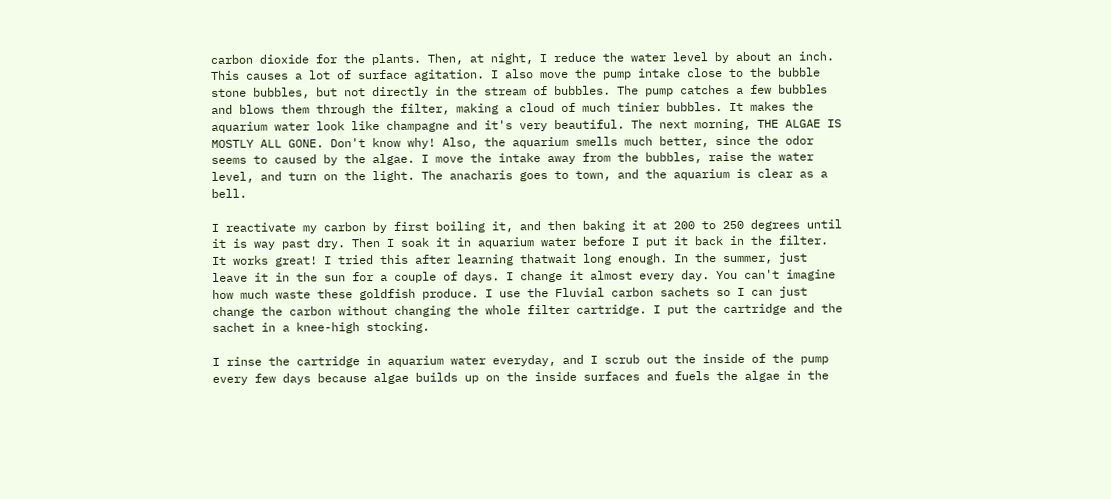carbon dioxide for the plants. Then, at night, I reduce the water level by about an inch. This causes a lot of surface agitation. I also move the pump intake close to the bubble stone bubbles, but not directly in the stream of bubbles. The pump catches a few bubbles and blows them through the filter, making a cloud of much tinier bubbles. It makes the aquarium water look like champagne and it's very beautiful. The next morning, THE ALGAE IS MOSTLY ALL GONE. Don't know why! Also, the aquarium smells much better, since the odor seems to caused by the algae. I move the intake away from the bubbles, raise the water level, and turn on the light. The anacharis goes to town, and the aquarium is clear as a bell.

I reactivate my carbon by first boiling it, and then baking it at 200 to 250 degrees until it is way past dry. Then I soak it in aquarium water before I put it back in the filter. It works great! I tried this after learning thatwait long enough. In the summer, just leave it in the sun for a couple of days. I change it almost every day. You can't imagine how much waste these goldfish produce. I use the Fluvial carbon sachets so I can just change the carbon without changing the whole filter cartridge. I put the cartridge and the sachet in a knee-high stocking.

I rinse the cartridge in aquarium water everyday, and I scrub out the inside of the pump every few days because algae builds up on the inside surfaces and fuels the algae in the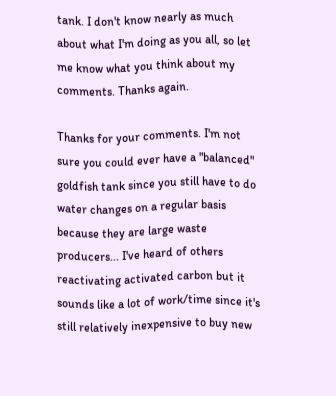tank. I don't know nearly as much about what I'm doing as you all, so let me know what you think about my comments. Thanks again.

Thanks for your comments. I'm not sure you could ever have a "balanced" goldfish tank since you still have to do water changes on a regular basis because they are large waste producers... I've heard of others reactivating activated carbon but it sounds like a lot of work/time since it's still relatively inexpensive to buy new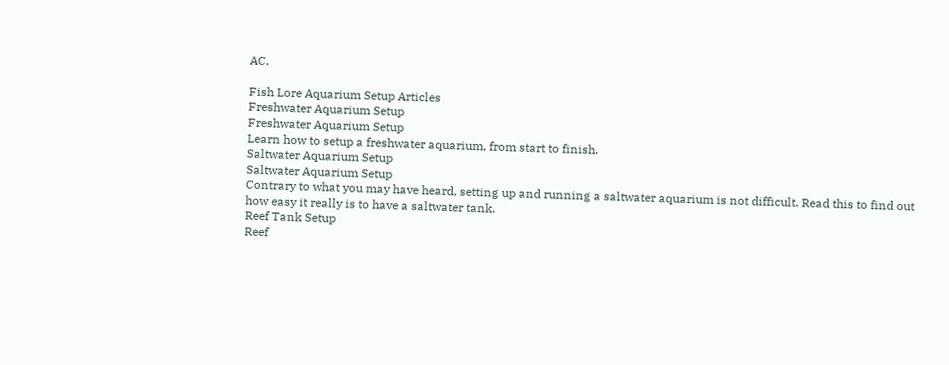AC.

Fish Lore Aquarium Setup Articles
Freshwater Aquarium Setup
Freshwater Aquarium Setup
Learn how to setup a freshwater aquarium, from start to finish.
Saltwater Aquarium Setup
Saltwater Aquarium Setup
Contrary to what you may have heard, setting up and running a saltwater aquarium is not difficult. Read this to find out how easy it really is to have a saltwater tank.
Reef Tank Setup
Reef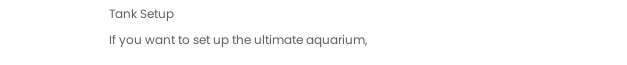Tank Setup
If you want to set up the ultimate aquarium,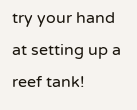try your hand at setting up a reef tank!